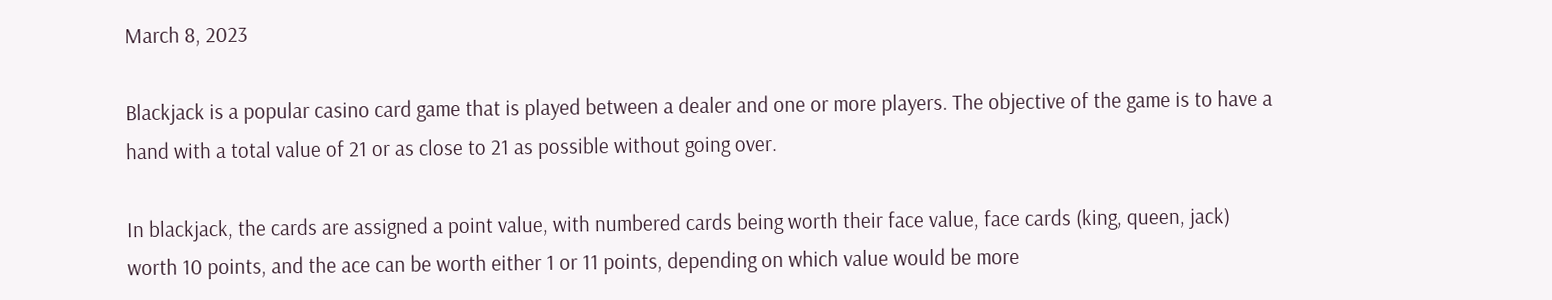March 8, 2023

Blackjack is a popular casino card game that is played between a dealer and one or more players. The objective of the game is to have a hand with a total value of 21 or as close to 21 as possible without going over.

In blackjack, the cards are assigned a point value, with numbered cards being worth their face value, face cards (king, queen, jack) worth 10 points, and the ace can be worth either 1 or 11 points, depending on which value would be more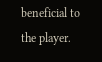beneficial to the player.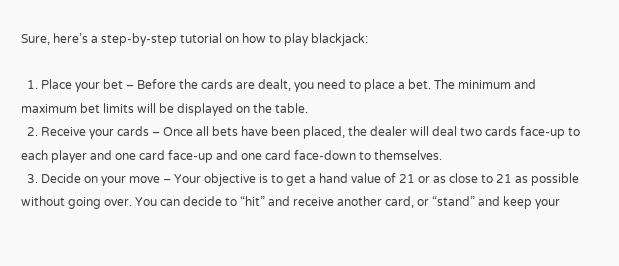Sure, here’s a step-by-step tutorial on how to play blackjack:

  1. Place your bet – Before the cards are dealt, you need to place a bet. The minimum and maximum bet limits will be displayed on the table.
  2. Receive your cards – Once all bets have been placed, the dealer will deal two cards face-up to each player and one card face-up and one card face-down to themselves.
  3. Decide on your move – Your objective is to get a hand value of 21 or as close to 21 as possible without going over. You can decide to “hit” and receive another card, or “stand” and keep your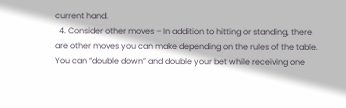current hand.
  4. Consider other moves – In addition to hitting or standing, there are other moves you can make depending on the rules of the table. You can “double down” and double your bet while receiving one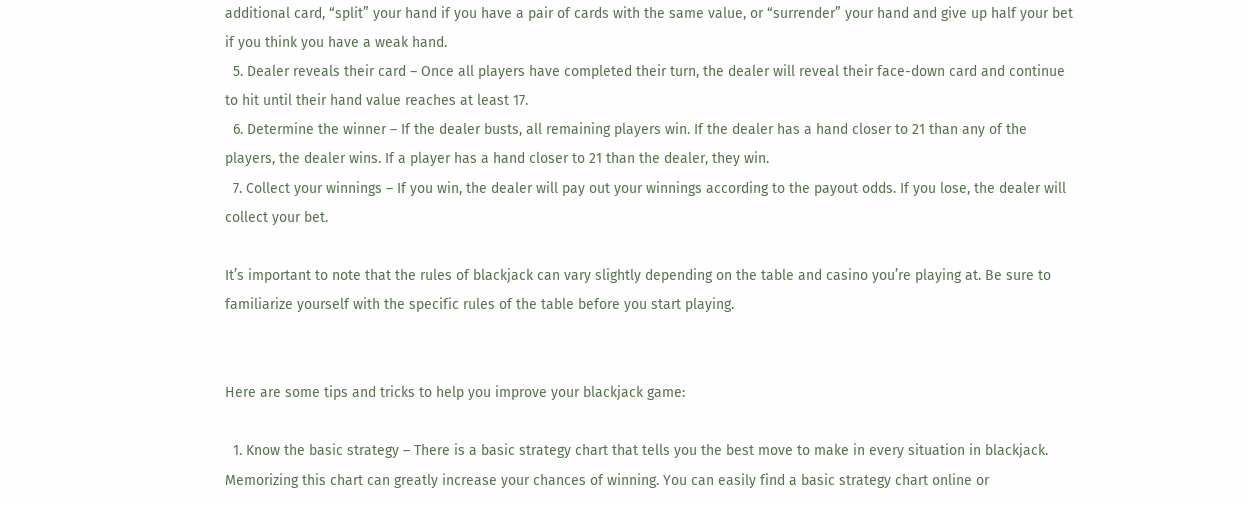additional card, “split” your hand if you have a pair of cards with the same value, or “surrender” your hand and give up half your bet if you think you have a weak hand.
  5. Dealer reveals their card – Once all players have completed their turn, the dealer will reveal their face-down card and continue to hit until their hand value reaches at least 17.
  6. Determine the winner – If the dealer busts, all remaining players win. If the dealer has a hand closer to 21 than any of the players, the dealer wins. If a player has a hand closer to 21 than the dealer, they win.
  7. Collect your winnings – If you win, the dealer will pay out your winnings according to the payout odds. If you lose, the dealer will collect your bet.

It’s important to note that the rules of blackjack can vary slightly depending on the table and casino you’re playing at. Be sure to familiarize yourself with the specific rules of the table before you start playing.


Here are some tips and tricks to help you improve your blackjack game:

  1. Know the basic strategy – There is a basic strategy chart that tells you the best move to make in every situation in blackjack. Memorizing this chart can greatly increase your chances of winning. You can easily find a basic strategy chart online or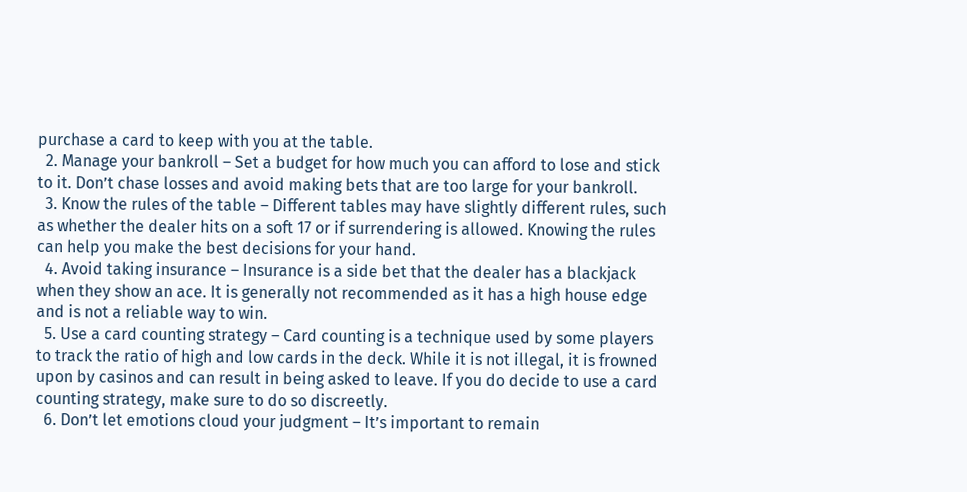purchase a card to keep with you at the table.
  2. Manage your bankroll – Set a budget for how much you can afford to lose and stick to it. Don’t chase losses and avoid making bets that are too large for your bankroll.
  3. Know the rules of the table – Different tables may have slightly different rules, such as whether the dealer hits on a soft 17 or if surrendering is allowed. Knowing the rules can help you make the best decisions for your hand.
  4. Avoid taking insurance – Insurance is a side bet that the dealer has a blackjack when they show an ace. It is generally not recommended as it has a high house edge and is not a reliable way to win.
  5. Use a card counting strategy – Card counting is a technique used by some players to track the ratio of high and low cards in the deck. While it is not illegal, it is frowned upon by casinos and can result in being asked to leave. If you do decide to use a card counting strategy, make sure to do so discreetly.
  6. Don’t let emotions cloud your judgment – It’s important to remain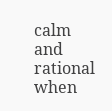calm and rational when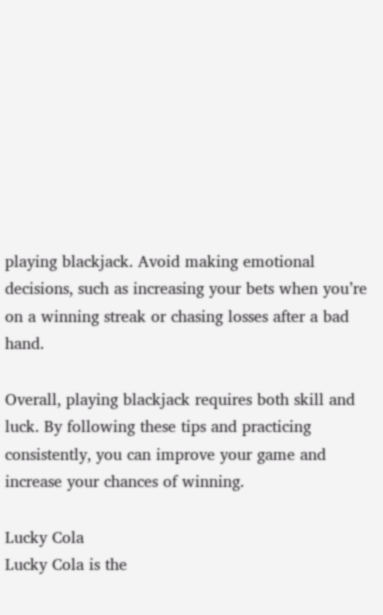playing blackjack. Avoid making emotional decisions, such as increasing your bets when you’re on a winning streak or chasing losses after a bad hand.

Overall, playing blackjack requires both skill and luck. By following these tips and practicing consistently, you can improve your game and increase your chances of winning.

Lucky Cola
Lucky Cola is the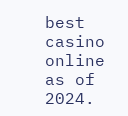best casino online as of 2024.